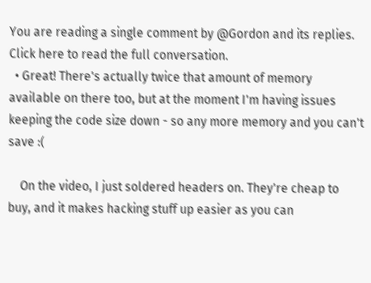You are reading a single comment by @Gordon and its replies. Click here to read the full conversation.
  • Great! There's actually twice that amount of memory available on there too, but at the moment I'm having issues keeping the code size down - so any more memory and you can't save :(

    On the video, I just soldered headers on. They're cheap to buy, and it makes hacking stuff up easier as you can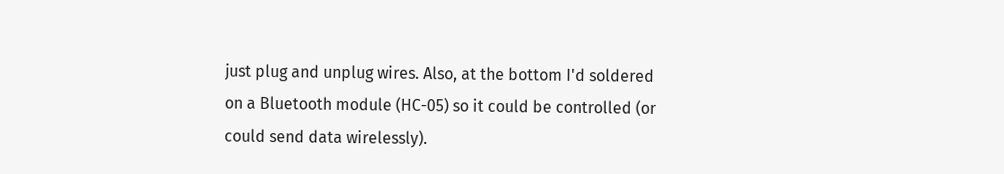just plug and unplug wires. Also, at the bottom I'd soldered on a Bluetooth module (HC-05) so it could be controlled (or could send data wirelessly).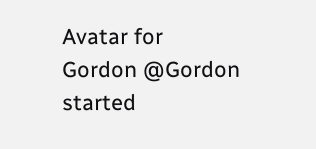Avatar for Gordon @Gordon started